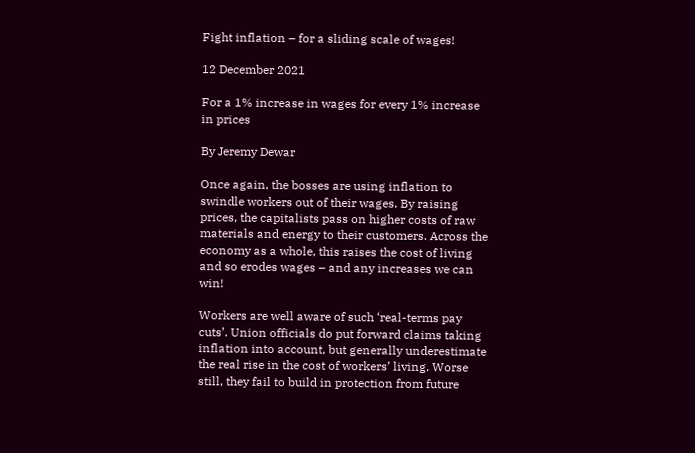Fight inflation – for a sliding scale of wages!

12 December 2021

For a 1% increase in wages for every 1% increase in prices

By Jeremy Dewar

Once again, the bosses are using inflation to swindle workers out of their wages. By raising prices, the capitalists pass on higher costs of raw materials and energy to their customers. Across the economy as a whole, this raises the cost of living and so erodes wages – and any increases we can win!

Workers are well aware of such ‘real-terms pay cuts’. Union officials do put forward claims taking inflation into account, but generally underestimate the real rise in the cost of workers’ living. Worse still, they fail to build in protection from future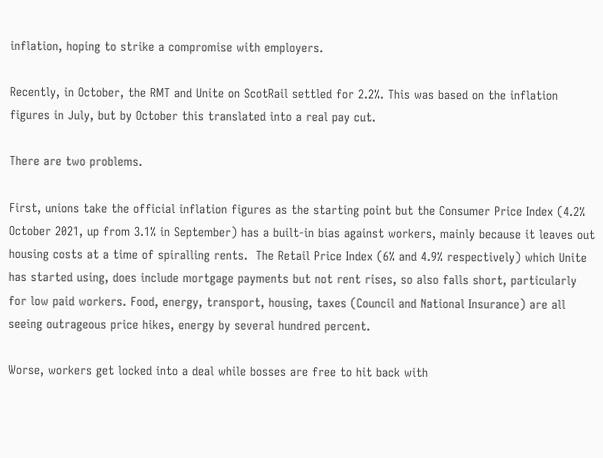inflation, hoping to strike a compromise with employers.

Recently, in October, the RMT and Unite on ScotRail settled for 2.2%. This was based on the inflation figures in July, but by October this translated into a real pay cut.

There are two problems.

First, unions take the official inflation figures as the starting point but the Consumer Price Index (4.2% October 2021, up from 3.1% in September) has a built-in bias against workers, mainly because it leaves out housing costs at a time of spiralling rents.  The Retail Price Index (6% and 4.9% respectively) which Unite has started using, does include mortgage payments but not rent rises, so also falls short, particularly for low paid workers. Food, energy, transport, housing, taxes (Council and National Insurance) are all seeing outrageous price hikes, energy by several hundred percent.

Worse, workers get locked into a deal while bosses are free to hit back with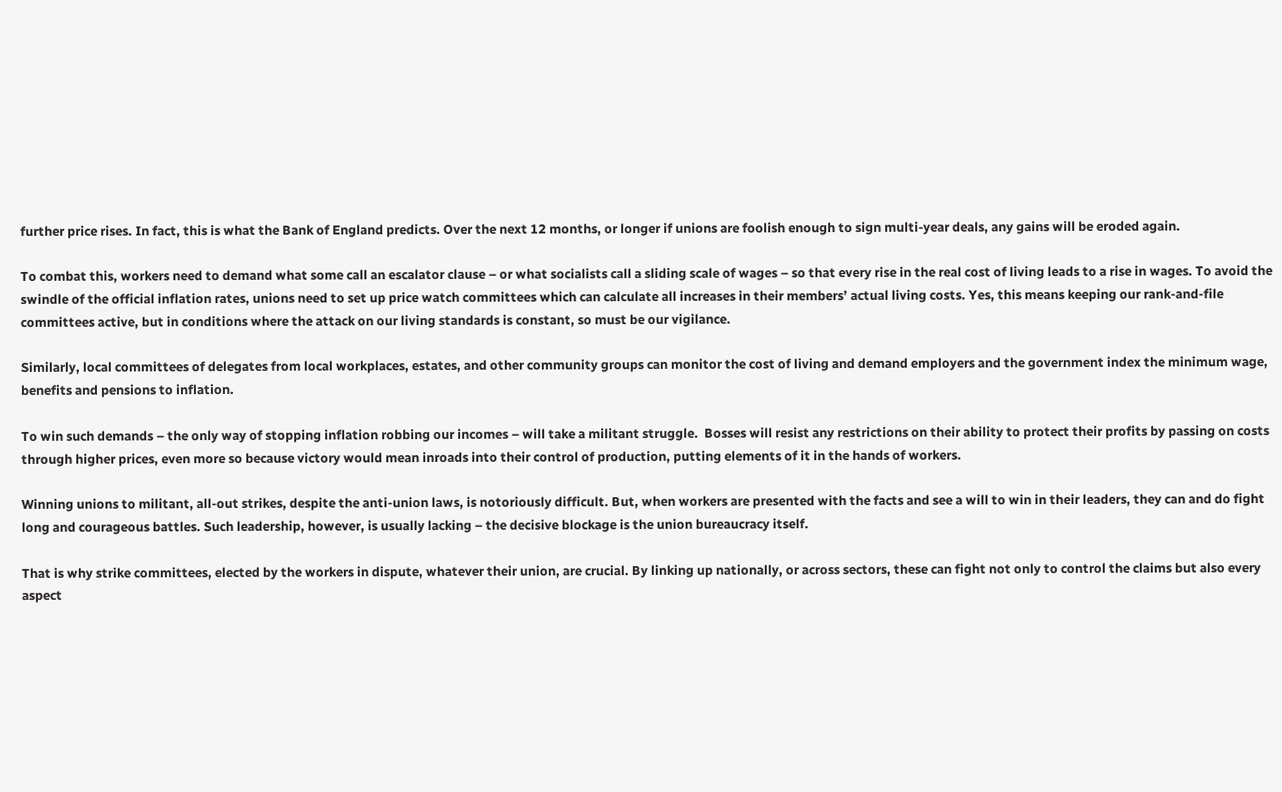further price rises. In fact, this is what the Bank of England predicts. Over the next 12 months, or longer if unions are foolish enough to sign multi-year deals, any gains will be eroded again.

To combat this, workers need to demand what some call an escalator clause – or what socialists call a sliding scale of wages – so that every rise in the real cost of living leads to a rise in wages. To avoid the swindle of the official inflation rates, unions need to set up price watch committees which can calculate all increases in their members’ actual living costs. Yes, this means keeping our rank-and-file committees active, but in conditions where the attack on our living standards is constant, so must be our vigilance.

Similarly, local committees of delegates from local workplaces, estates, and other community groups can monitor the cost of living and demand employers and the government index the minimum wage, benefits and pensions to inflation.

To win such demands – the only way of stopping inflation robbing our incomes – will take a militant struggle.  Bosses will resist any restrictions on their ability to protect their profits by passing on costs through higher prices, even more so because victory would mean inroads into their control of production, putting elements of it in the hands of workers.

Winning unions to militant, all-out strikes, despite the anti-union laws, is notoriously difficult. But, when workers are presented with the facts and see a will to win in their leaders, they can and do fight long and courageous battles. Such leadership, however, is usually lacking – the decisive blockage is the union bureaucracy itself.

That is why strike committees, elected by the workers in dispute, whatever their union, are crucial. By linking up nationally, or across sectors, these can fight not only to control the claims but also every aspect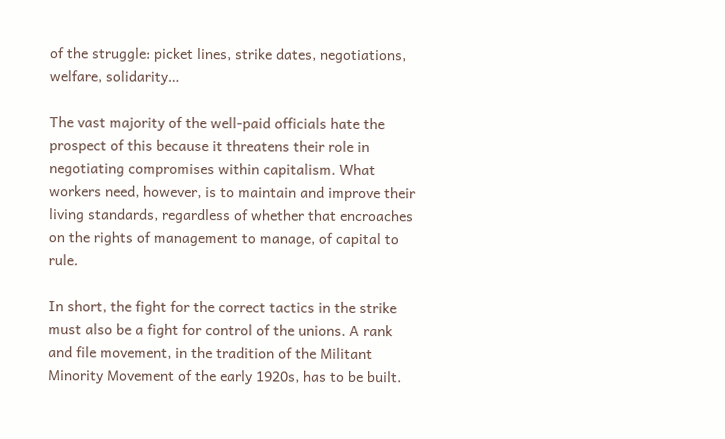of the struggle: picket lines, strike dates, negotiations, welfare, solidarity…

The vast majority of the well-paid officials hate the prospect of this because it threatens their role in negotiating compromises within capitalism. What workers need, however, is to maintain and improve their living standards, regardless of whether that encroaches on the rights of management to manage, of capital to rule.

In short, the fight for the correct tactics in the strike must also be a fight for control of the unions. A rank and file movement, in the tradition of the Militant Minority Movement of the early 1920s, has to be built.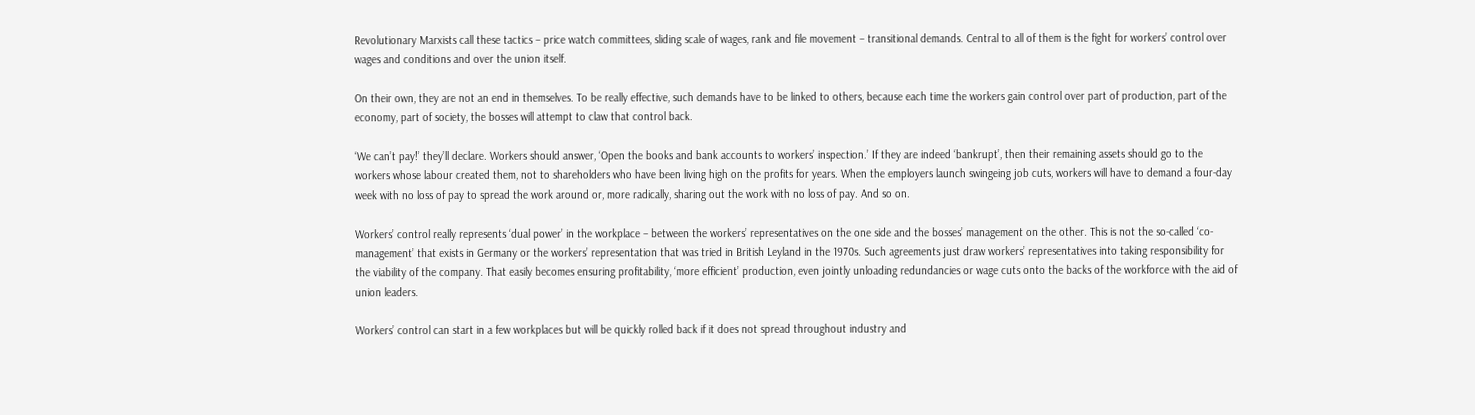Revolutionary Marxists call these tactics – price watch committees, sliding scale of wages, rank and file movement – transitional demands. Central to all of them is the fight for workers’ control over wages and conditions and over the union itself.

On their own, they are not an end in themselves. To be really effective, such demands have to be linked to others, because each time the workers gain control over part of production, part of the economy, part of society, the bosses will attempt to claw that control back.

‘We can’t pay!’ they’ll declare. Workers should answer, ‘Open the books and bank accounts to workers’ inspection.’ If they are indeed ‘bankrupt’, then their remaining assets should go to the workers whose labour created them, not to shareholders who have been living high on the profits for years. When the employers launch swingeing job cuts, workers will have to demand a four-day week with no loss of pay to spread the work around or, more radically, sharing out the work with no loss of pay. And so on.

Workers’ control really represents ‘dual power’ in the workplace – between the workers’ representatives on the one side and the bosses’ management on the other. This is not the so-called ‘co-management’ that exists in Germany or the workers’ representation that was tried in British Leyland in the 1970s. Such agreements just draw workers’ representatives into taking responsibility for the viability of the company. That easily becomes ensuring profitability, ‘more efficient’ production, even jointly unloading redundancies or wage cuts onto the backs of the workforce with the aid of union leaders.

Workers’ control can start in a few workplaces but will be quickly rolled back if it does not spread throughout industry and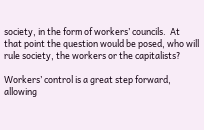society, in the form of workers’ councils.  At that point the question would be posed, who will rule society, the workers or the capitalists?

Workers’ control is a great step forward, allowing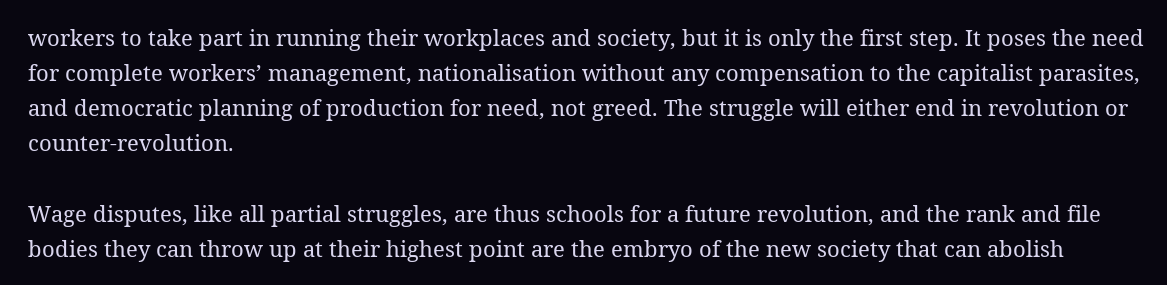workers to take part in running their workplaces and society, but it is only the first step. It poses the need for complete workers’ management, nationalisation without any compensation to the capitalist parasites, and democratic planning of production for need, not greed. The struggle will either end in revolution or counter-revolution.

Wage disputes, like all partial struggles, are thus schools for a future revolution, and the rank and file bodies they can throw up at their highest point are the embryo of the new society that can abolish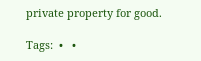private property for good.

Tags:  •   •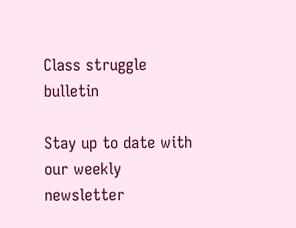Class struggle bulletin

Stay up to date with our weekly newsletter